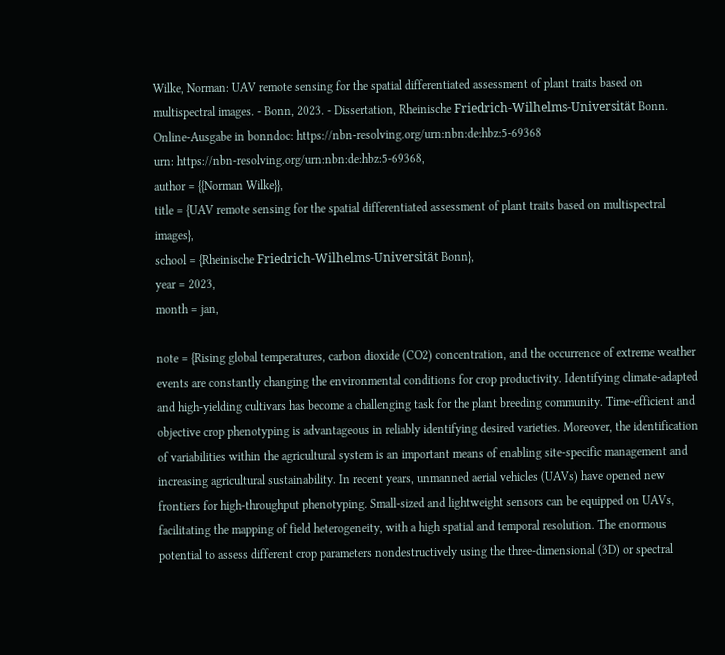Wilke, Norman: UAV remote sensing for the spatial differentiated assessment of plant traits based on multispectral images. - Bonn, 2023. - Dissertation, Rheinische Friedrich-Wilhelms-Universität Bonn.
Online-Ausgabe in bonndoc: https://nbn-resolving.org/urn:nbn:de:hbz:5-69368
urn: https://nbn-resolving.org/urn:nbn:de:hbz:5-69368,
author = {{Norman Wilke}},
title = {UAV remote sensing for the spatial differentiated assessment of plant traits based on multispectral images},
school = {Rheinische Friedrich-Wilhelms-Universität Bonn},
year = 2023,
month = jan,

note = {Rising global temperatures, carbon dioxide (CO2) concentration, and the occurrence of extreme weather events are constantly changing the environmental conditions for crop productivity. Identifying climate-adapted and high-yielding cultivars has become a challenging task for the plant breeding community. Time-efficient and objective crop phenotyping is advantageous in reliably identifying desired varieties. Moreover, the identification of variabilities within the agricultural system is an important means of enabling site-specific management and increasing agricultural sustainability. In recent years, unmanned aerial vehicles (UAVs) have opened new frontiers for high-throughput phenotyping. Small-sized and lightweight sensors can be equipped on UAVs, facilitating the mapping of field heterogeneity, with a high spatial and temporal resolution. The enormous potential to assess different crop parameters nondestructively using the three-dimensional (3D) or spectral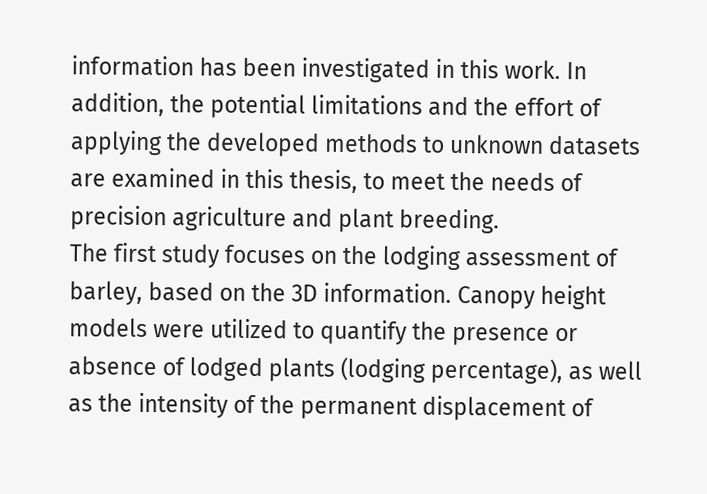information has been investigated in this work. In addition, the potential limitations and the effort of applying the developed methods to unknown datasets are examined in this thesis, to meet the needs of precision agriculture and plant breeding.
The first study focuses on the lodging assessment of barley, based on the 3D information. Canopy height models were utilized to quantify the presence or absence of lodged plants (lodging percentage), as well as the intensity of the permanent displacement of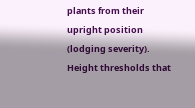plants from their upright position (lodging severity). Height thresholds that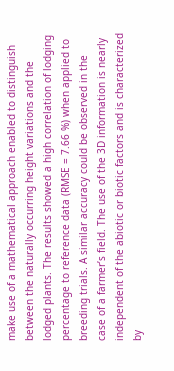make use of a mathematical approach enabled to distinguish between the naturally occurring height variations and the lodged plants. The results showed a high correlation of lodging percentage to reference data (RMSE = 7.66 %) when applied to breeding trials. A similar accuracy could be observed in the case of a farmer’s field. The use of the 3D information is nearly independent of the abiotic or biotic factors and is characterized by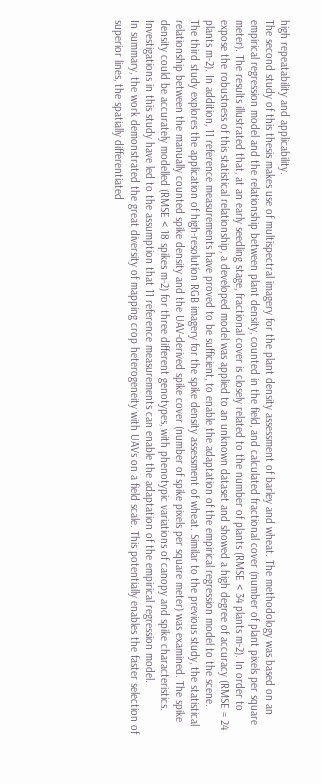high repeatability and applicability.
The second study of this thesis makes use of multispectral imagery for the plant density assessment of barley and wheat. The methodology was based on an empirical regression model and the relationship between plant density, counted in the field, and calculated fractional cover (number of plant pixels per square meter). The results illustrated that, at an early seedling stage, fractional cover is closely related to the number of plants (RMSE < 34 plants m-2). In order to expose the robustness of this statistical relationship, a developed model was applied to an unknown dataset and showed a high degree of accuracy (RMSE = 24 plants m-2). In addition, 11 reference measurements have proved to be sufficient, to enable the adaptation of the empirical regression model to the scene.
The third study explores the application of high-resolution RGB imagery for the spike density assessment of wheat. Similar to the previous study, the statistical relationship between the manually counted spike density and the UAV-derived spike cover (number of spike pixels per square meter) was examined. The spike density could be accurately modelled (RMSE < 18 spikes m-2) for three different genotypes, with phenotypic variations of canopy and spike characteristics. Investigations in this study have led to the assumption that 11 reference measurements can enable the adaptation of the empirical regression model.
In summary, the work demonstrated the great diversity of mapping crop heterogeneity with UAVs on a field scale. This potentially enables the faster selection of superior lines, the spatially differentiated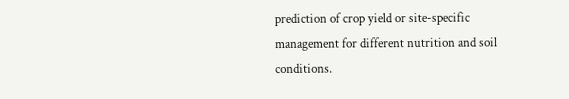prediction of crop yield or site-specific management for different nutrition and soil conditions.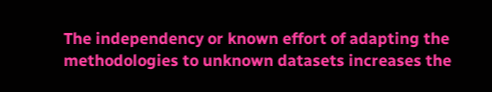The independency or known effort of adapting the methodologies to unknown datasets increases the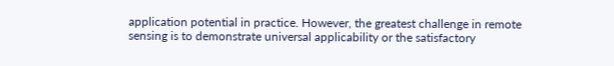application potential in practice. However, the greatest challenge in remote sensing is to demonstrate universal applicability or the satisfactory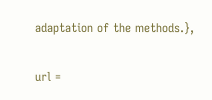adaptation of the methods.},

url =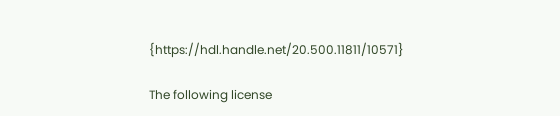{https://hdl.handle.net/20.500.11811/10571}

The following license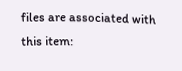files are associated with this item: